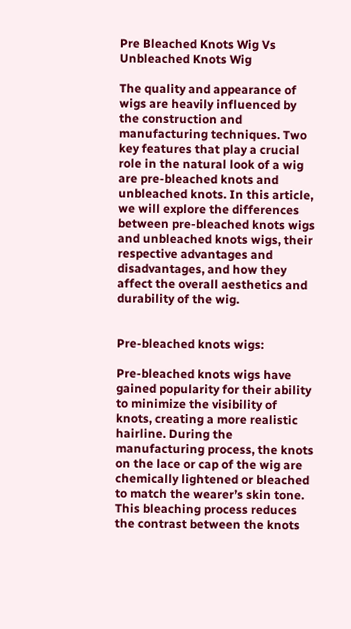Pre Bleached Knots Wig Vs Unbleached Knots Wig

The quality and appearance of wigs are heavily influenced by the construction and manufacturing techniques. Two key features that play a crucial role in the natural look of a wig are pre-bleached knots and unbleached knots. In this article, we will explore the differences between pre-bleached knots wigs and unbleached knots wigs, their respective advantages and disadvantages, and how they affect the overall aesthetics and durability of the wig.


Pre-bleached knots wigs:

Pre-bleached knots wigs have gained popularity for their ability to minimize the visibility of knots, creating a more realistic hairline. During the manufacturing process, the knots on the lace or cap of the wig are chemically lightened or bleached to match the wearer’s skin tone. This bleaching process reduces the contrast between the knots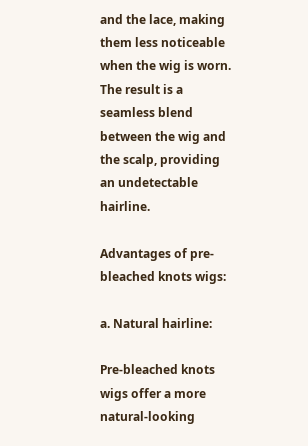and the lace, making them less noticeable when the wig is worn. The result is a seamless blend between the wig and the scalp, providing an undetectable hairline.

Advantages of pre-bleached knots wigs:

a. Natural hairline:

Pre-bleached knots wigs offer a more natural-looking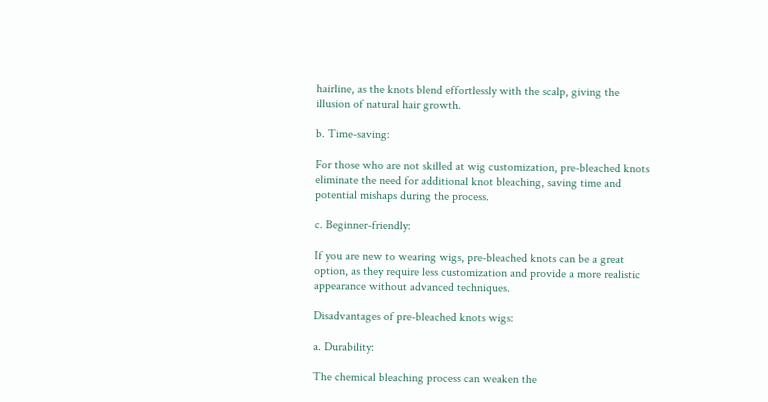hairline, as the knots blend effortlessly with the scalp, giving the illusion of natural hair growth.

b. Time-saving:

For those who are not skilled at wig customization, pre-bleached knots eliminate the need for additional knot bleaching, saving time and potential mishaps during the process.

c. Beginner-friendly:

If you are new to wearing wigs, pre-bleached knots can be a great option, as they require less customization and provide a more realistic appearance without advanced techniques.

Disadvantages of pre-bleached knots wigs:

a. Durability:

The chemical bleaching process can weaken the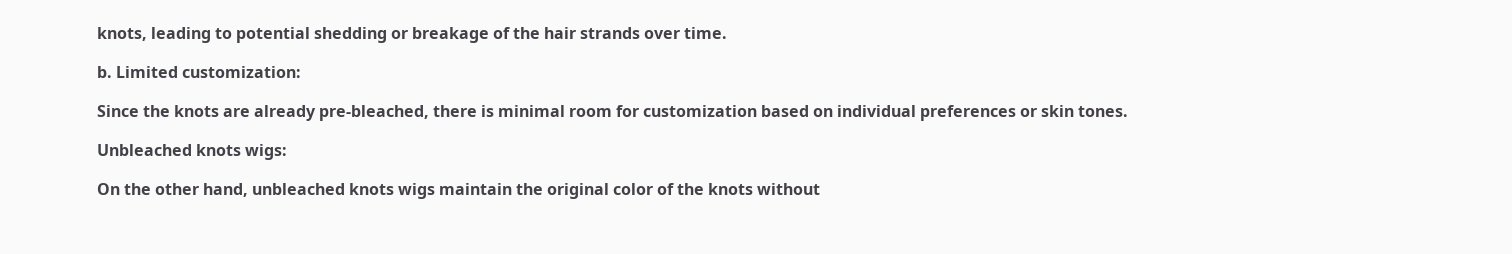knots, leading to potential shedding or breakage of the hair strands over time.

b. Limited customization:

Since the knots are already pre-bleached, there is minimal room for customization based on individual preferences or skin tones.

Unbleached knots wigs:

On the other hand, unbleached knots wigs maintain the original color of the knots without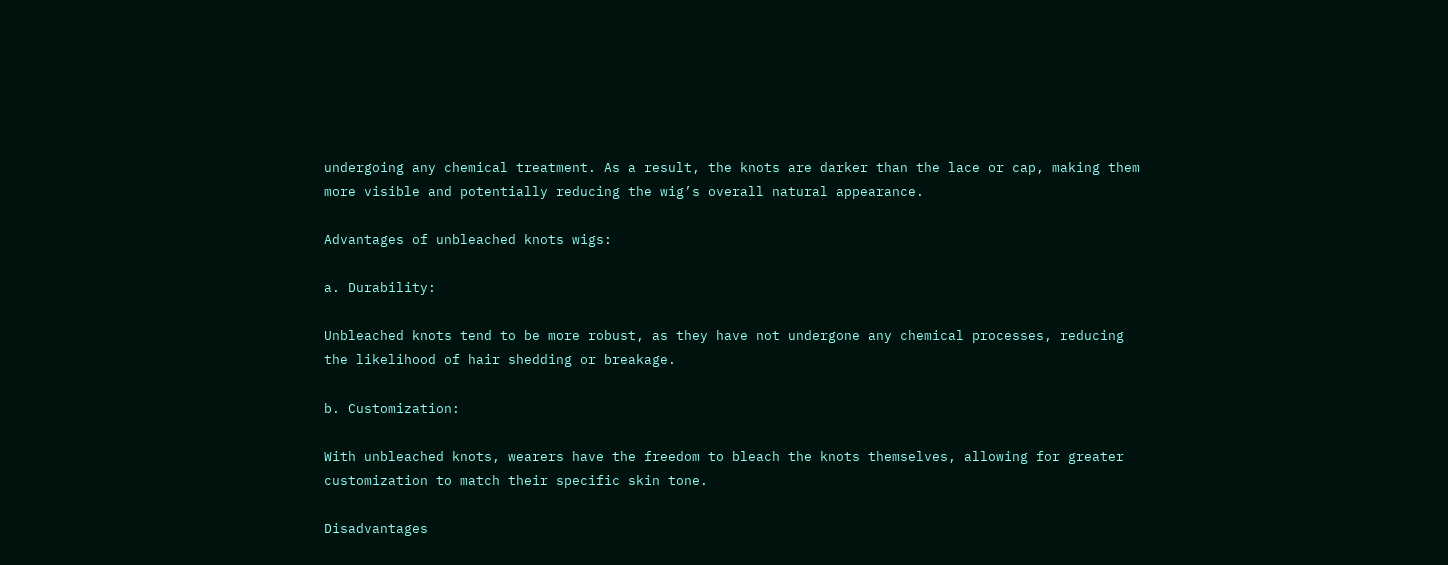undergoing any chemical treatment. As a result, the knots are darker than the lace or cap, making them more visible and potentially reducing the wig’s overall natural appearance.

Advantages of unbleached knots wigs:

a. Durability:

Unbleached knots tend to be more robust, as they have not undergone any chemical processes, reducing the likelihood of hair shedding or breakage.

b. Customization:

With unbleached knots, wearers have the freedom to bleach the knots themselves, allowing for greater customization to match their specific skin tone.

Disadvantages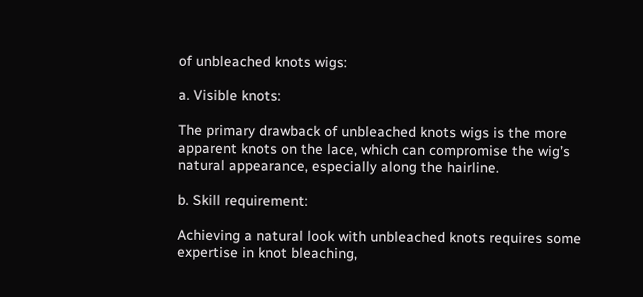of unbleached knots wigs:

a. Visible knots:

The primary drawback of unbleached knots wigs is the more apparent knots on the lace, which can compromise the wig’s natural appearance, especially along the hairline.

b. Skill requirement:

Achieving a natural look with unbleached knots requires some expertise in knot bleaching,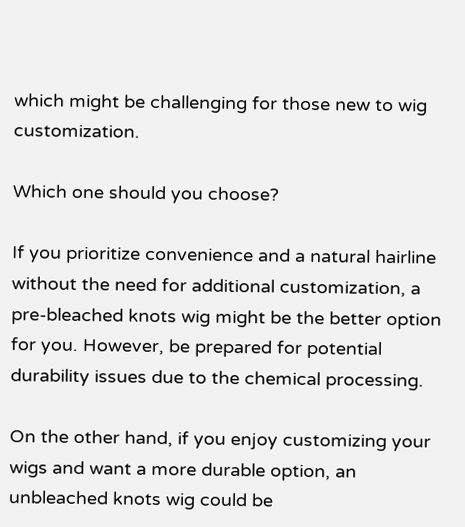which might be challenging for those new to wig customization.

Which one should you choose?

If you prioritize convenience and a natural hairline without the need for additional customization, a pre-bleached knots wig might be the better option for you. However, be prepared for potential durability issues due to the chemical processing.

On the other hand, if you enjoy customizing your wigs and want a more durable option, an unbleached knots wig could be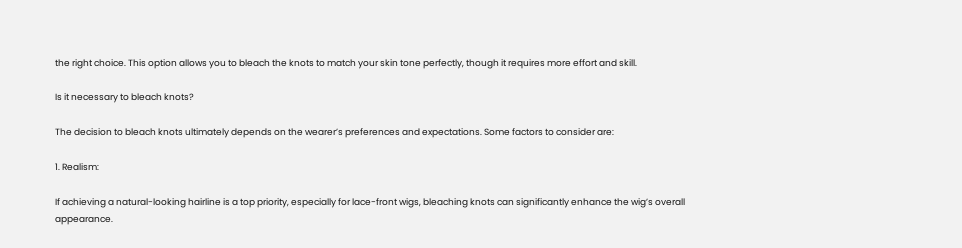the right choice. This option allows you to bleach the knots to match your skin tone perfectly, though it requires more effort and skill.

Is it necessary to bleach knots?

The decision to bleach knots ultimately depends on the wearer’s preferences and expectations. Some factors to consider are:

1. Realism:

If achieving a natural-looking hairline is a top priority, especially for lace-front wigs, bleaching knots can significantly enhance the wig’s overall appearance.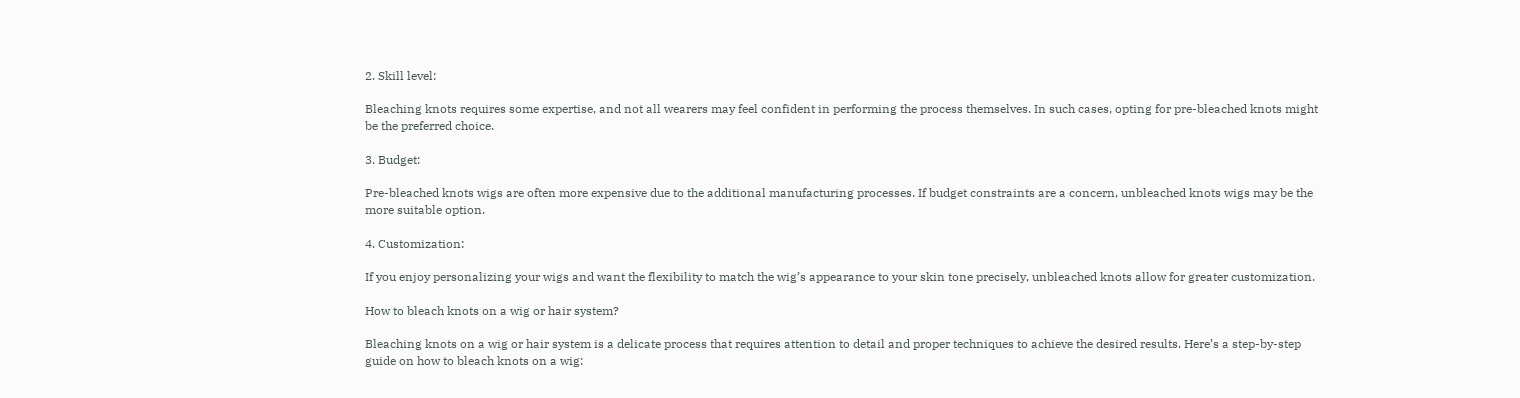2. Skill level:

Bleaching knots requires some expertise, and not all wearers may feel confident in performing the process themselves. In such cases, opting for pre-bleached knots might be the preferred choice.

3. Budget:

Pre-bleached knots wigs are often more expensive due to the additional manufacturing processes. If budget constraints are a concern, unbleached knots wigs may be the more suitable option.

4. Customization:

If you enjoy personalizing your wigs and want the flexibility to match the wig’s appearance to your skin tone precisely, unbleached knots allow for greater customization.

How to bleach knots on a wig or hair system?

Bleaching knots on a wig or hair system is a delicate process that requires attention to detail and proper techniques to achieve the desired results. Here’s a step-by-step guide on how to bleach knots on a wig: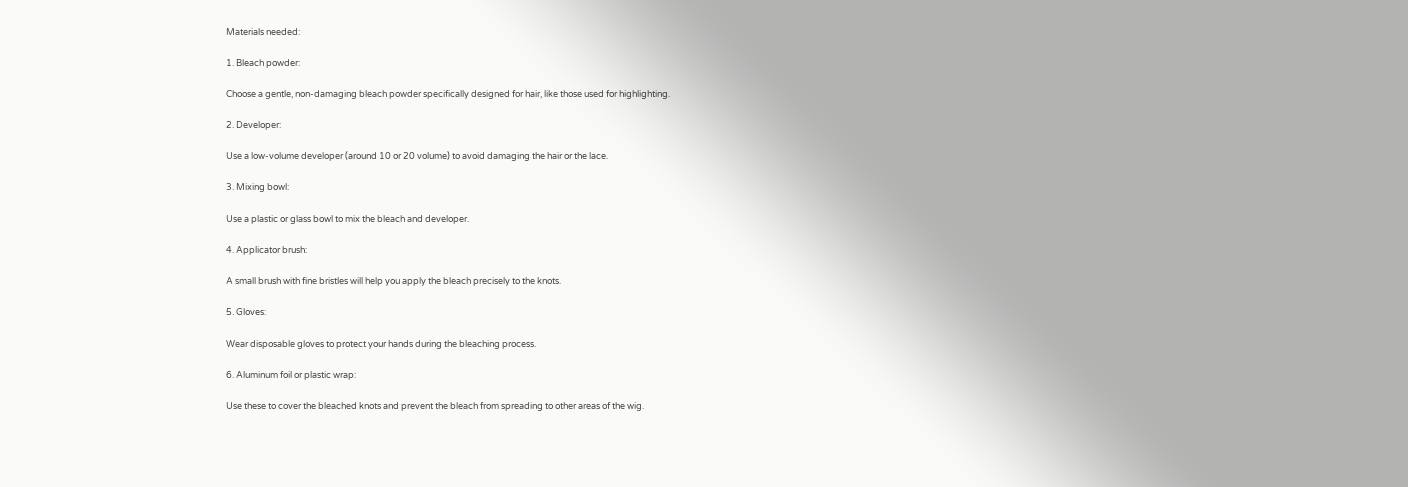Materials needed:

1. Bleach powder:

Choose a gentle, non-damaging bleach powder specifically designed for hair, like those used for highlighting.

2. Developer:

Use a low-volume developer (around 10 or 20 volume) to avoid damaging the hair or the lace.

3. Mixing bowl:

Use a plastic or glass bowl to mix the bleach and developer.

4. Applicator brush:

A small brush with fine bristles will help you apply the bleach precisely to the knots.

5. Gloves:

Wear disposable gloves to protect your hands during the bleaching process.

6. Aluminum foil or plastic wrap:

Use these to cover the bleached knots and prevent the bleach from spreading to other areas of the wig.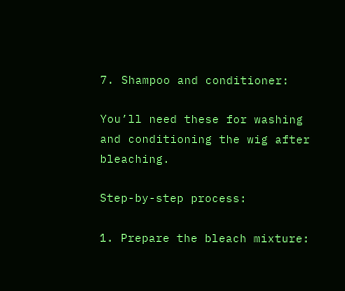7. Shampoo and conditioner:

You’ll need these for washing and conditioning the wig after bleaching.

Step-by-step process:

1. Prepare the bleach mixture: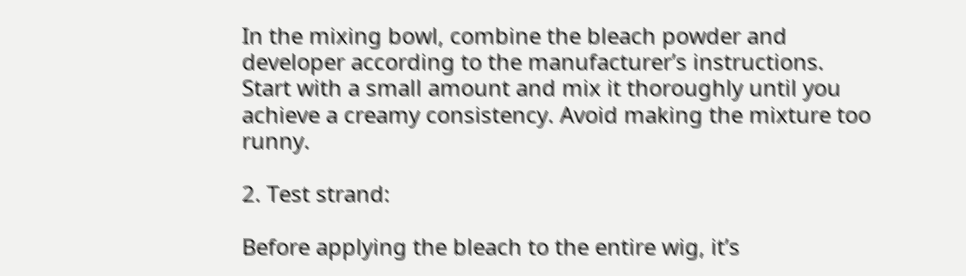In the mixing bowl, combine the bleach powder and developer according to the manufacturer’s instructions. Start with a small amount and mix it thoroughly until you achieve a creamy consistency. Avoid making the mixture too runny.

2. Test strand:

Before applying the bleach to the entire wig, it’s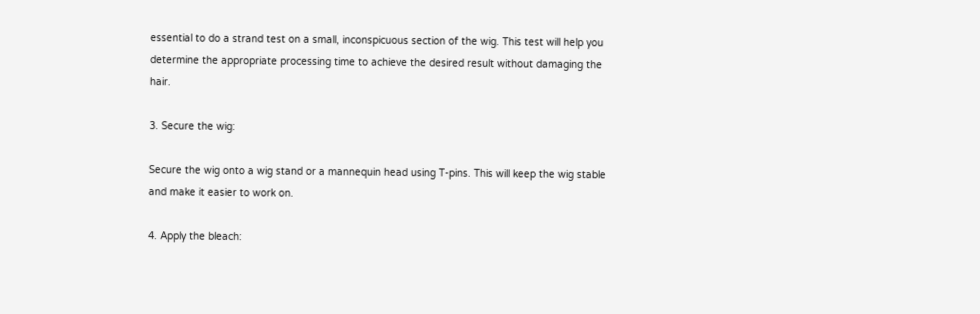essential to do a strand test on a small, inconspicuous section of the wig. This test will help you determine the appropriate processing time to achieve the desired result without damaging the hair.

3. Secure the wig:

Secure the wig onto a wig stand or a mannequin head using T-pins. This will keep the wig stable and make it easier to work on.

4. Apply the bleach: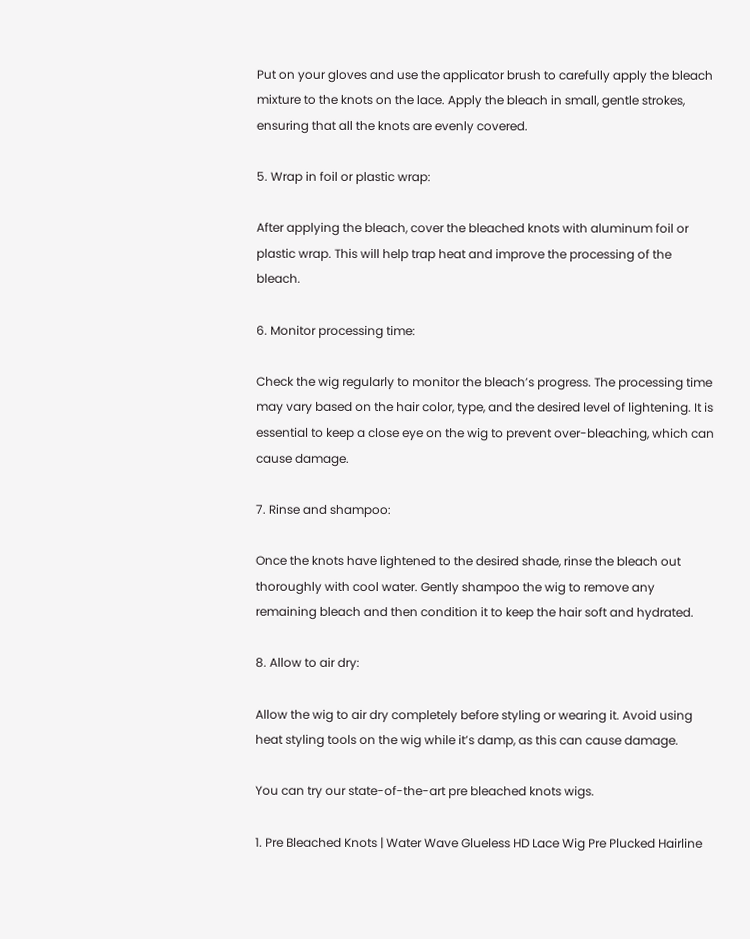Put on your gloves and use the applicator brush to carefully apply the bleach mixture to the knots on the lace. Apply the bleach in small, gentle strokes, ensuring that all the knots are evenly covered.

5. Wrap in foil or plastic wrap:

After applying the bleach, cover the bleached knots with aluminum foil or plastic wrap. This will help trap heat and improve the processing of the bleach.

6. Monitor processing time:

Check the wig regularly to monitor the bleach’s progress. The processing time may vary based on the hair color, type, and the desired level of lightening. It is essential to keep a close eye on the wig to prevent over-bleaching, which can cause damage.

7. Rinse and shampoo:

Once the knots have lightened to the desired shade, rinse the bleach out thoroughly with cool water. Gently shampoo the wig to remove any remaining bleach and then condition it to keep the hair soft and hydrated.

8. Allow to air dry:

Allow the wig to air dry completely before styling or wearing it. Avoid using heat styling tools on the wig while it’s damp, as this can cause damage.

You can try our state-of-the-art pre bleached knots wigs.

1. Pre Bleached Knots | Water Wave Glueless HD Lace Wig Pre Plucked Hairline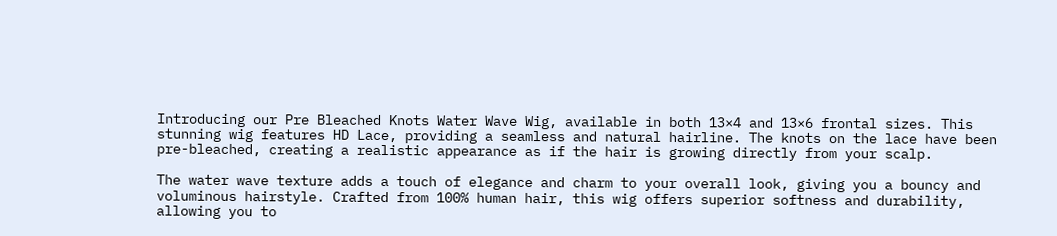Introducing our Pre Bleached Knots Water Wave Wig, available in both 13×4 and 13×6 frontal sizes. This stunning wig features HD Lace, providing a seamless and natural hairline. The knots on the lace have been pre-bleached, creating a realistic appearance as if the hair is growing directly from your scalp.

The water wave texture adds a touch of elegance and charm to your overall look, giving you a bouncy and voluminous hairstyle. Crafted from 100% human hair, this wig offers superior softness and durability, allowing you to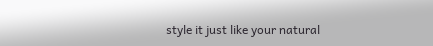style it just like your natural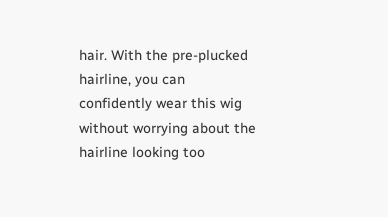hair. With the pre-plucked hairline, you can confidently wear this wig without worrying about the hairline looking too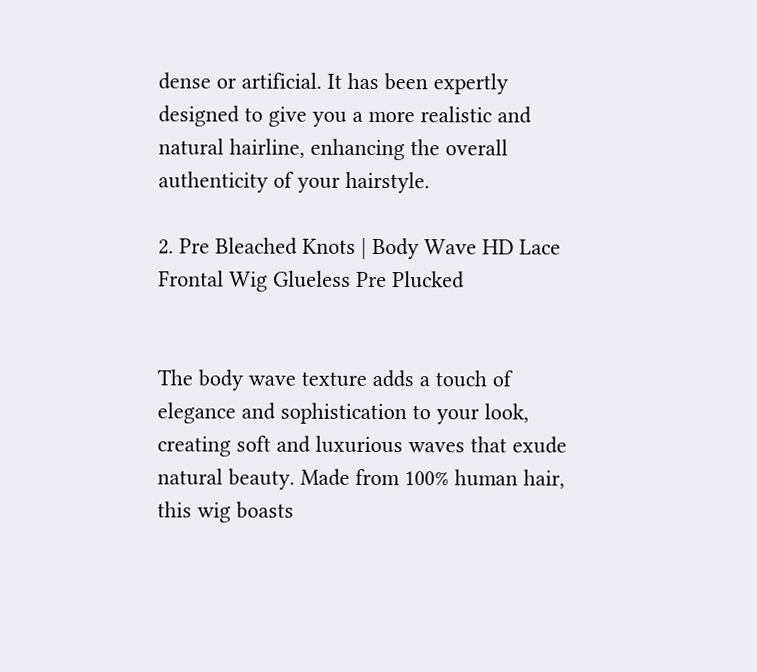dense or artificial. It has been expertly designed to give you a more realistic and natural hairline, enhancing the overall authenticity of your hairstyle.

2. Pre Bleached Knots | Body Wave HD Lace Frontal Wig Glueless Pre Plucked


The body wave texture adds a touch of elegance and sophistication to your look, creating soft and luxurious waves that exude natural beauty. Made from 100% human hair, this wig boasts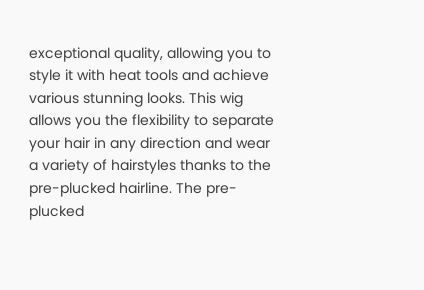exceptional quality, allowing you to style it with heat tools and achieve various stunning looks. This wig allows you the flexibility to separate your hair in any direction and wear a variety of hairstyles thanks to the pre-plucked hairline. The pre-plucked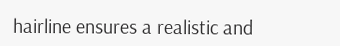hairline ensures a realistic and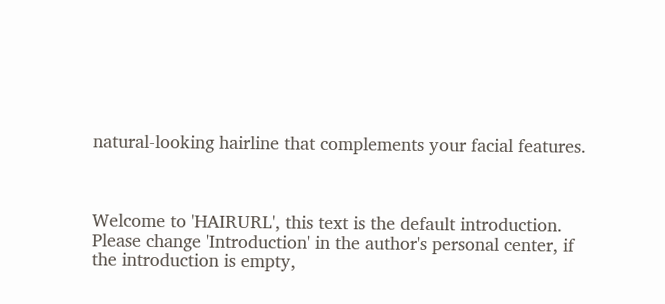natural-looking hairline that complements your facial features.



Welcome to 'HAIRURL', this text is the default introduction. Please change 'Introduction' in the author's personal center, if the introduction is empty,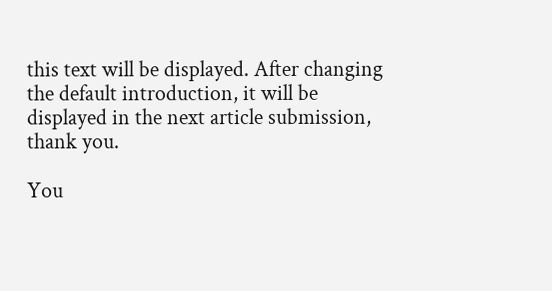this text will be displayed. After changing the default introduction, it will be displayed in the next article submission, thank you.

You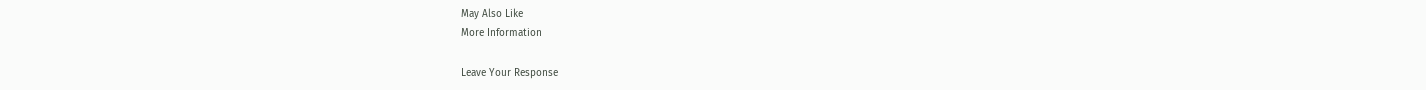May Also Like
More Information

Leave Your Response